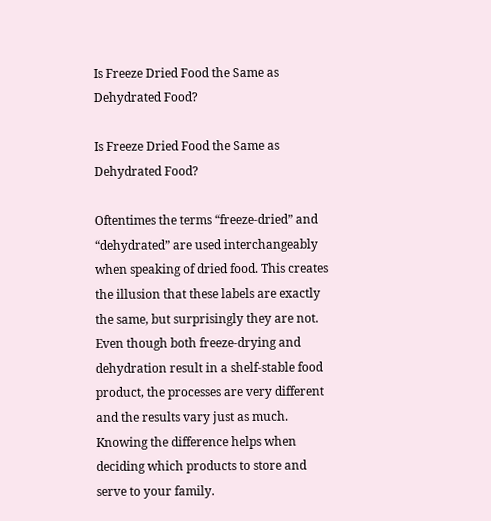Is Freeze Dried Food the Same as Dehydrated Food?

Is Freeze Dried Food the Same as Dehydrated Food?

Oftentimes the terms “freeze-dried” and “dehydrated” are used interchangeably when speaking of dried food. This creates the illusion that these labels are exactly the same, but surprisingly they are not. Even though both freeze-drying and dehydration result in a shelf-stable food product, the processes are very different and the results vary just as much. Knowing the difference helps when deciding which products to store and serve to your family.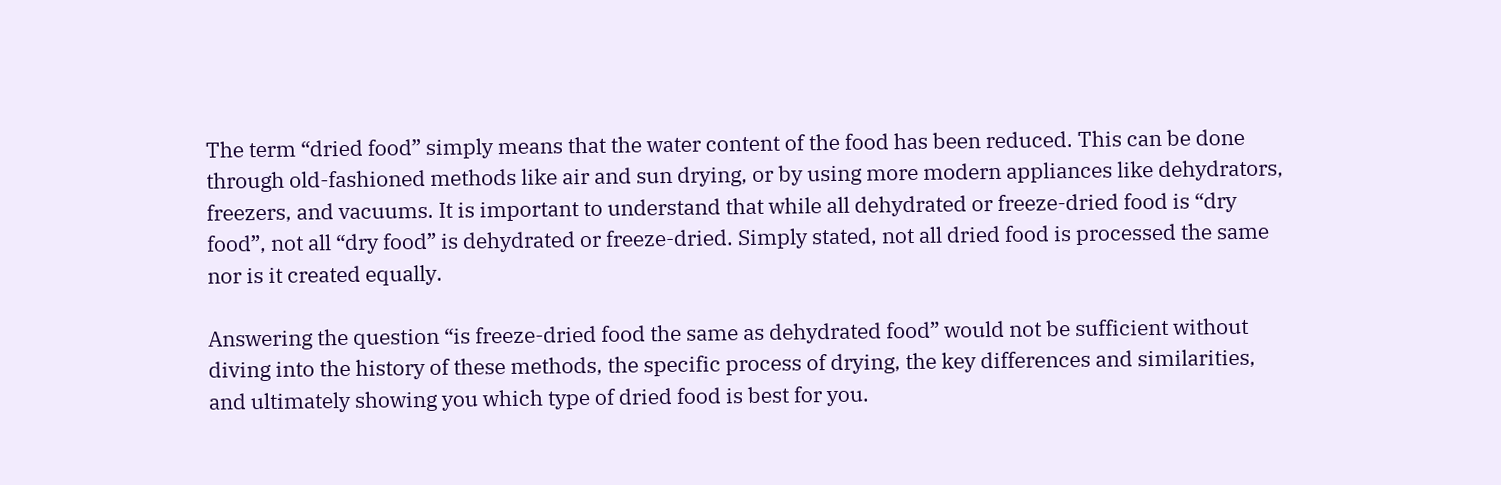The term “dried food” simply means that the water content of the food has been reduced. This can be done through old-fashioned methods like air and sun drying, or by using more modern appliances like dehydrators, freezers, and vacuums. It is important to understand that while all dehydrated or freeze-dried food is “dry food”, not all “dry food” is dehydrated or freeze-dried. Simply stated, not all dried food is processed the same nor is it created equally.

Answering the question “is freeze-dried food the same as dehydrated food” would not be sufficient without diving into the history of these methods, the specific process of drying, the key differences and similarities, and ultimately showing you which type of dried food is best for you.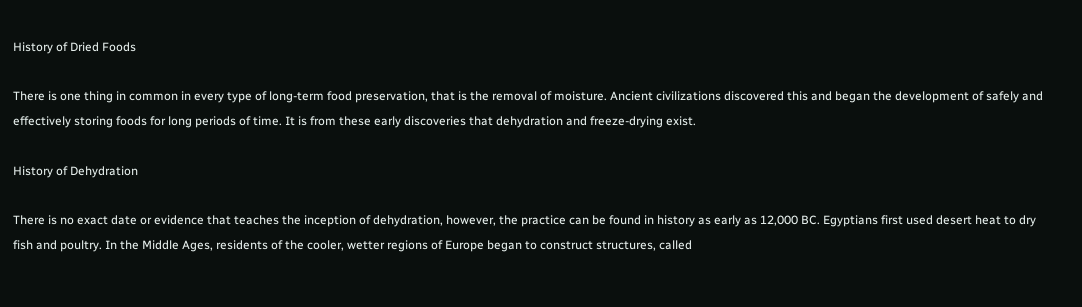History of Dried Foods

There is one thing in common in every type of long-term food preservation, that is the removal of moisture. Ancient civilizations discovered this and began the development of safely and effectively storing foods for long periods of time. It is from these early discoveries that dehydration and freeze-drying exist.

History of Dehydration

There is no exact date or evidence that teaches the inception of dehydration, however, the practice can be found in history as early as 12,000 BC. Egyptians first used desert heat to dry fish and poultry. In the Middle Ages, residents of the cooler, wetter regions of Europe began to construct structures, called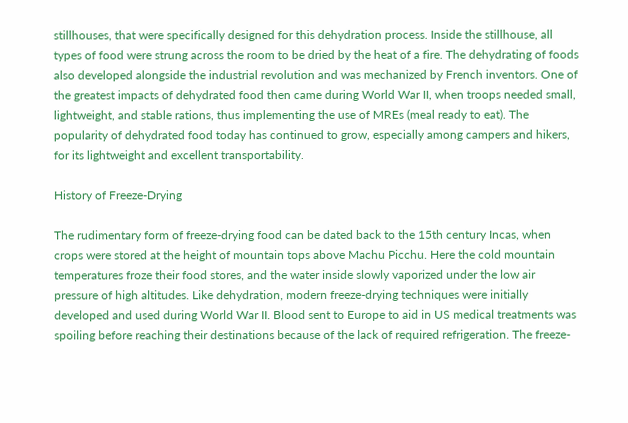stillhouses, that were specifically designed for this dehydration process. Inside the stillhouse, all types of food were strung across the room to be dried by the heat of a fire. The dehydrating of foods also developed alongside the industrial revolution and was mechanized by French inventors. One of the greatest impacts of dehydrated food then came during World War II, when troops needed small, lightweight, and stable rations, thus implementing the use of MREs (meal ready to eat). The popularity of dehydrated food today has continued to grow, especially among campers and hikers, for its lightweight and excellent transportability.

History of Freeze-Drying

The rudimentary form of freeze-drying food can be dated back to the 15th century Incas, when crops were stored at the height of mountain tops above Machu Picchu. Here the cold mountain temperatures froze their food stores, and the water inside slowly vaporized under the low air pressure of high altitudes. Like dehydration, modern freeze-drying techniques were initially developed and used during World War II. Blood sent to Europe to aid in US medical treatments was spoiling before reaching their destinations because of the lack of required refrigeration. The freeze-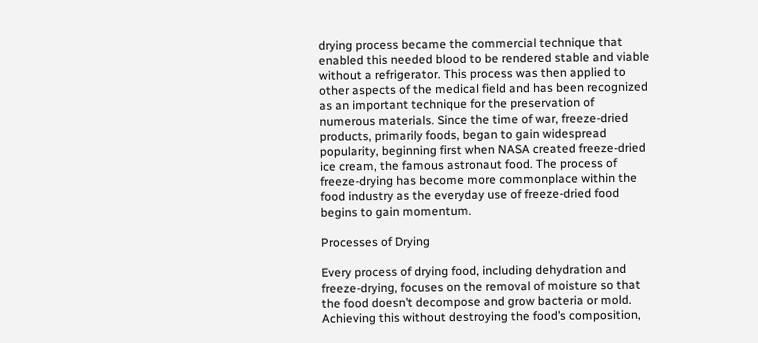drying process became the commercial technique that enabled this needed blood to be rendered stable and viable without a refrigerator. This process was then applied to other aspects of the medical field and has been recognized as an important technique for the preservation of numerous materials. Since the time of war, freeze-dried products, primarily foods, began to gain widespread popularity, beginning first when NASA created freeze-dried ice cream, the famous astronaut food. The process of freeze-drying has become more commonplace within the food industry as the everyday use of freeze-dried food begins to gain momentum.

Processes of Drying

Every process of drying food, including dehydration and freeze-drying, focuses on the removal of moisture so that the food doesn’t decompose and grow bacteria or mold. Achieving this without destroying the food’s composition,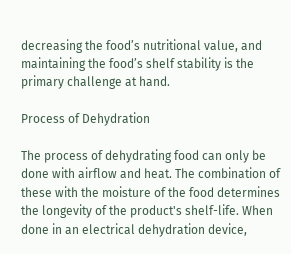decreasing the food’s nutritional value, and maintaining the food’s shelf stability is the primary challenge at hand.

Process of Dehydration

The process of dehydrating food can only be done with airflow and heat. The combination of these with the moisture of the food determines the longevity of the product's shelf-life. When done in an electrical dehydration device,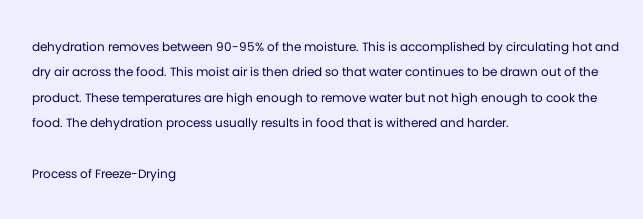dehydration removes between 90-95% of the moisture. This is accomplished by circulating hot and dry air across the food. This moist air is then dried so that water continues to be drawn out of the product. These temperatures are high enough to remove water but not high enough to cook the food. The dehydration process usually results in food that is withered and harder.

Process of Freeze-Drying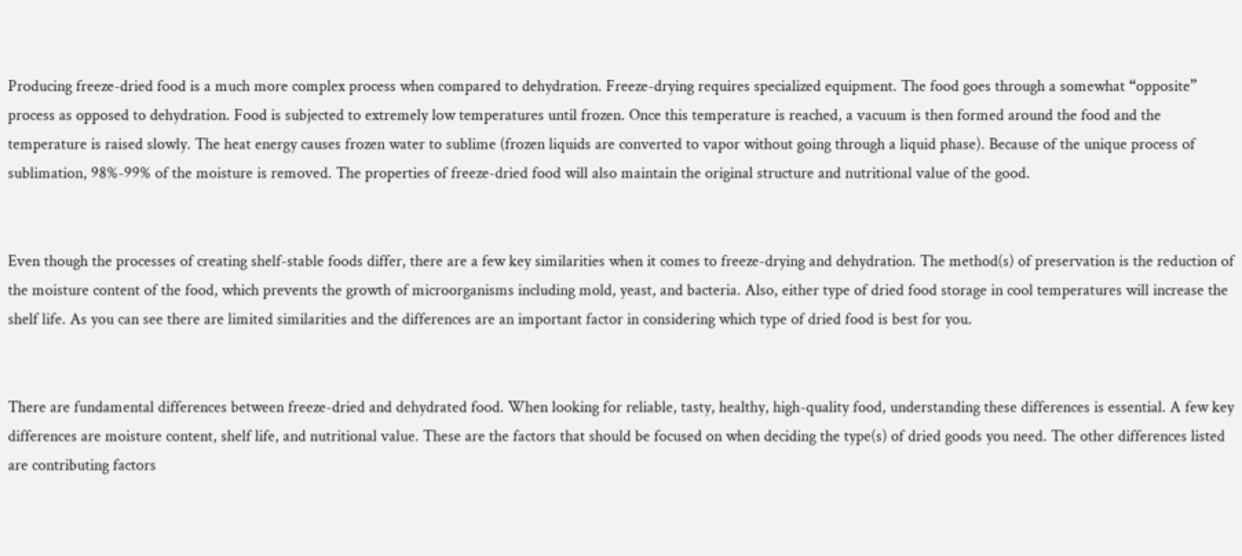Producing freeze-dried food is a much more complex process when compared to dehydration. Freeze-drying requires specialized equipment. The food goes through a somewhat “opposite” process as opposed to dehydration. Food is subjected to extremely low temperatures until frozen. Once this temperature is reached, a vacuum is then formed around the food and the temperature is raised slowly. The heat energy causes frozen water to sublime (frozen liquids are converted to vapor without going through a liquid phase). Because of the unique process of sublimation, 98%-99% of the moisture is removed. The properties of freeze-dried food will also maintain the original structure and nutritional value of the good.


Even though the processes of creating shelf-stable foods differ, there are a few key similarities when it comes to freeze-drying and dehydration. The method(s) of preservation is the reduction of the moisture content of the food, which prevents the growth of microorganisms including mold, yeast, and bacteria. Also, either type of dried food storage in cool temperatures will increase the shelf life. As you can see there are limited similarities and the differences are an important factor in considering which type of dried food is best for you.


There are fundamental differences between freeze-dried and dehydrated food. When looking for reliable, tasty, healthy, high-quality food, understanding these differences is essential. A few key differences are moisture content, shelf life, and nutritional value. These are the factors that should be focused on when deciding the type(s) of dried goods you need. The other differences listed are contributing factors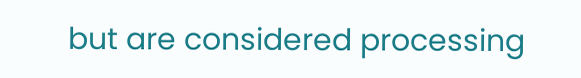but are considered processing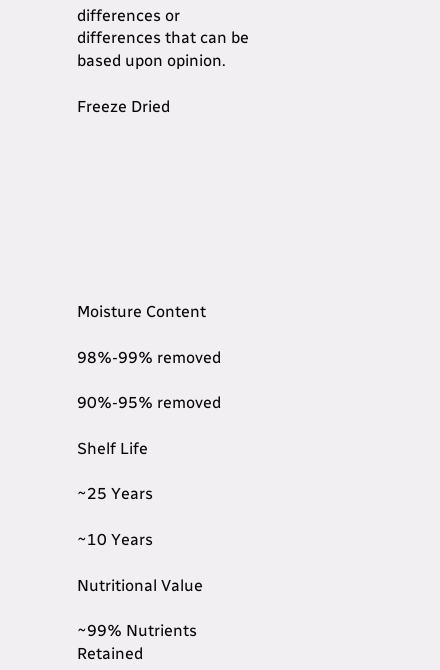differences or differences that can be based upon opinion.

Freeze Dried








Moisture Content

98%-99% removed

90%-95% removed

Shelf Life

~25 Years

~10 Years

Nutritional Value

~99% Nutrients Retained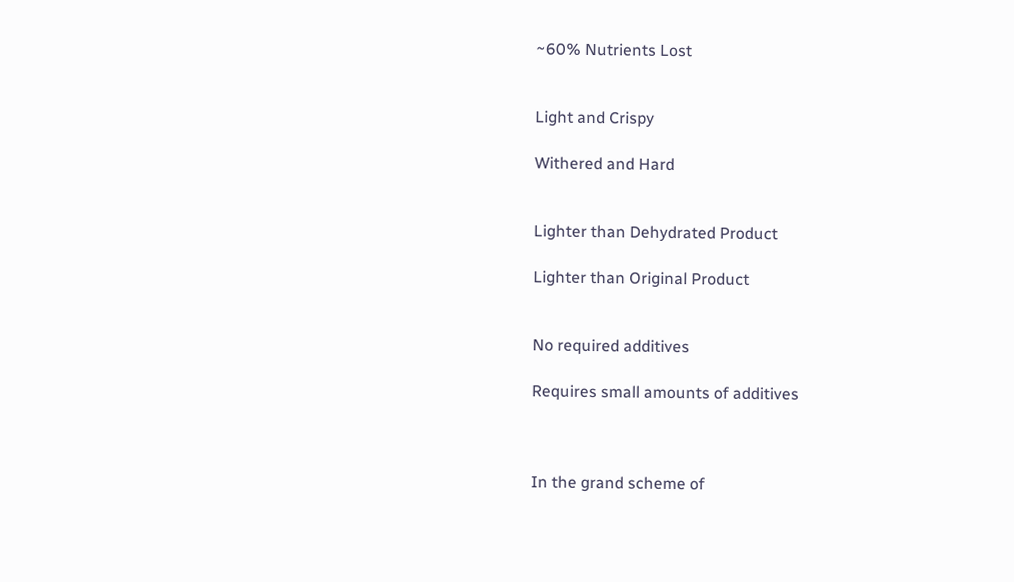~60% Nutrients Lost


Light and Crispy

Withered and Hard


Lighter than Dehydrated Product

Lighter than Original Product


No required additives

Requires small amounts of additives



In the grand scheme of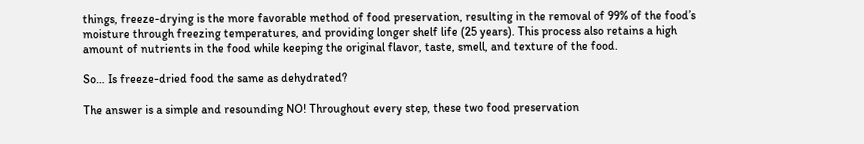things, freeze-drying is the more favorable method of food preservation, resulting in the removal of 99% of the food’s moisture through freezing temperatures, and providing longer shelf life (25 years). This process also retains a high amount of nutrients in the food while keeping the original flavor, taste, smell, and texture of the food.

So… Is freeze-dried food the same as dehydrated?

The answer is a simple and resounding NO! Throughout every step, these two food preservation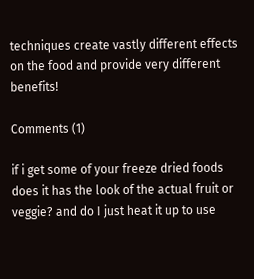techniques create vastly different effects on the food and provide very different benefits!

Comments (1)

if i get some of your freeze dried foods does it has the look of the actual fruit or veggie? and do I just heat it up to use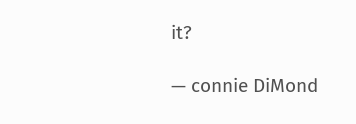it?

— connie DiMond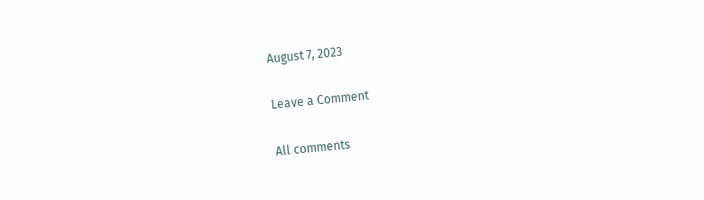August 7, 2023

Leave a Comment

All comments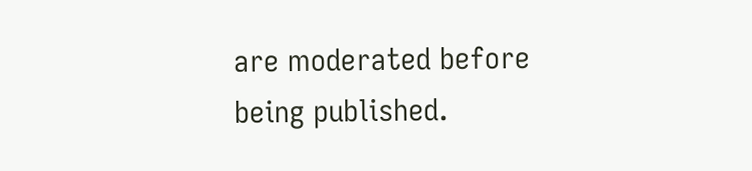are moderated before being published.